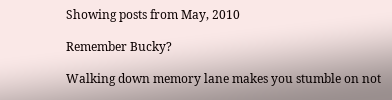Showing posts from May, 2010

Remember Bucky?

Walking down memory lane makes you stumble on not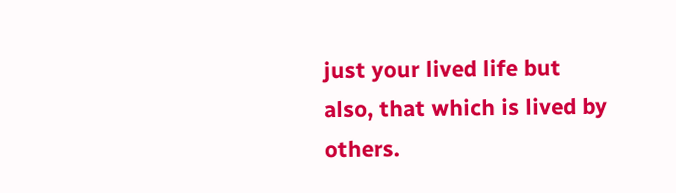just your lived life but also, that which is lived by others.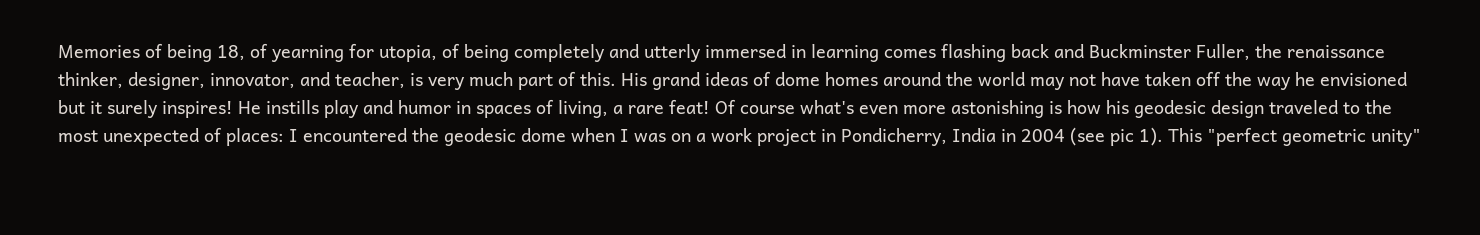Memories of being 18, of yearning for utopia, of being completely and utterly immersed in learning comes flashing back and Buckminster Fuller, the renaissance thinker, designer, innovator, and teacher, is very much part of this. His grand ideas of dome homes around the world may not have taken off the way he envisioned but it surely inspires! He instills play and humor in spaces of living, a rare feat! Of course what's even more astonishing is how his geodesic design traveled to the most unexpected of places: I encountered the geodesic dome when I was on a work project in Pondicherry, India in 2004 (see pic 1). This "perfect geometric unity"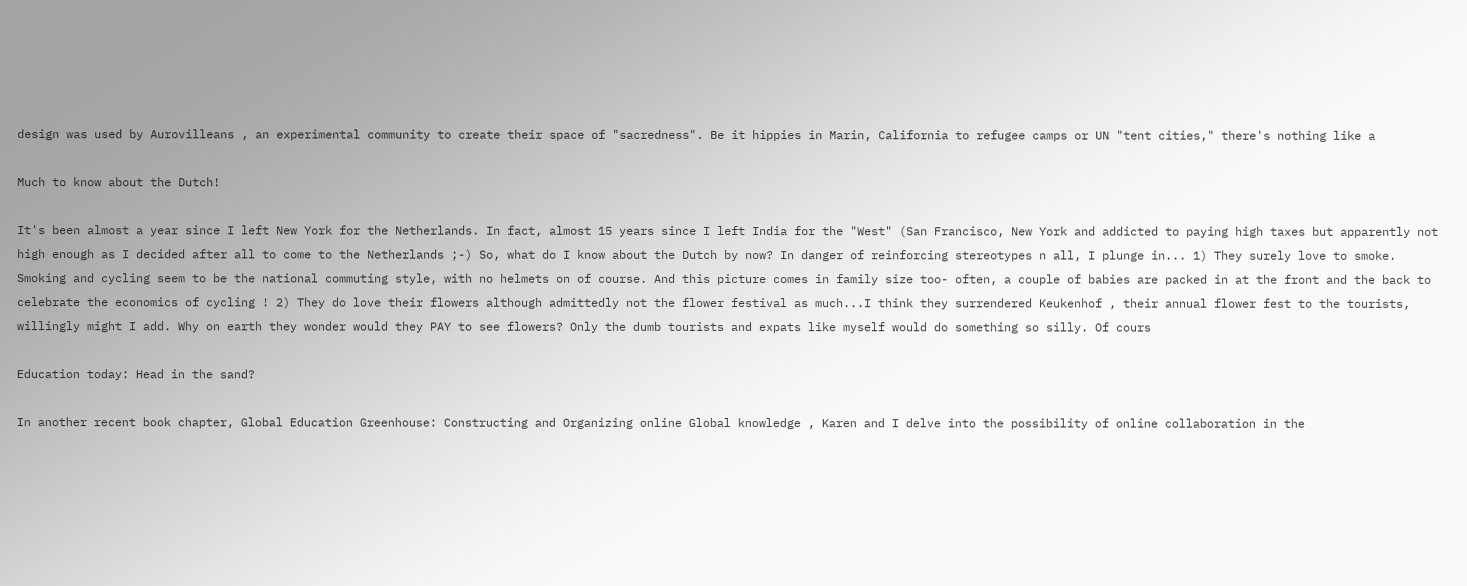design was used by Aurovilleans , an experimental community to create their space of "sacredness". Be it hippies in Marin, California to refugee camps or UN "tent cities," there's nothing like a

Much to know about the Dutch!

It's been almost a year since I left New York for the Netherlands. In fact, almost 15 years since I left India for the "West" (San Francisco, New York and addicted to paying high taxes but apparently not high enough as I decided after all to come to the Netherlands ;-) So, what do I know about the Dutch by now? In danger of reinforcing stereotypes n all, I plunge in... 1) They surely love to smoke. Smoking and cycling seem to be the national commuting style, with no helmets on of course. And this picture comes in family size too- often, a couple of babies are packed in at the front and the back to celebrate the economics of cycling ! 2) They do love their flowers although admittedly not the flower festival as much...I think they surrendered Keukenhof , their annual flower fest to the tourists, willingly might I add. Why on earth they wonder would they PAY to see flowers? Only the dumb tourists and expats like myself would do something so silly. Of cours

Education today: Head in the sand?

In another recent book chapter, Global Education Greenhouse: Constructing and Organizing online Global knowledge , Karen and I delve into the possibility of online collaboration in the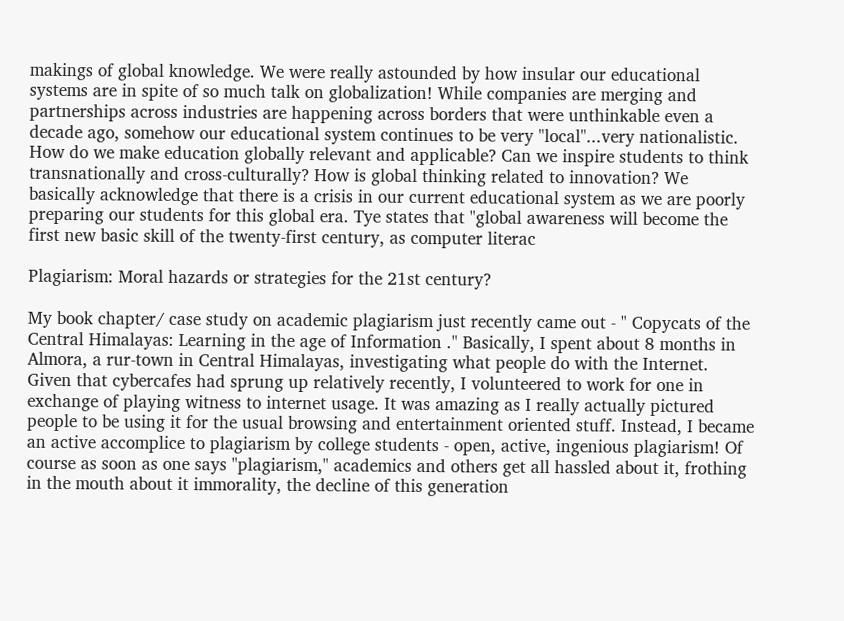makings of global knowledge. We were really astounded by how insular our educational systems are in spite of so much talk on globalization! While companies are merging and partnerships across industries are happening across borders that were unthinkable even a decade ago, somehow our educational system continues to be very "local"...very nationalistic. How do we make education globally relevant and applicable? Can we inspire students to think transnationally and cross-culturally? How is global thinking related to innovation? We basically acknowledge that there is a crisis in our current educational system as we are poorly preparing our students for this global era. Tye states that "global awareness will become the first new basic skill of the twenty-first century, as computer literac

Plagiarism: Moral hazards or strategies for the 21st century?

My book chapter/ case study on academic plagiarism just recently came out - " Copycats of the Central Himalayas: Learning in the age of Information ." Basically, I spent about 8 months in Almora, a rur-town in Central Himalayas, investigating what people do with the Internet. Given that cybercafes had sprung up relatively recently, I volunteered to work for one in exchange of playing witness to internet usage. It was amazing as I really actually pictured people to be using it for the usual browsing and entertainment oriented stuff. Instead, I became an active accomplice to plagiarism by college students - open, active, ingenious plagiarism! Of course as soon as one says "plagiarism," academics and others get all hassled about it, frothing in the mouth about it immorality, the decline of this generation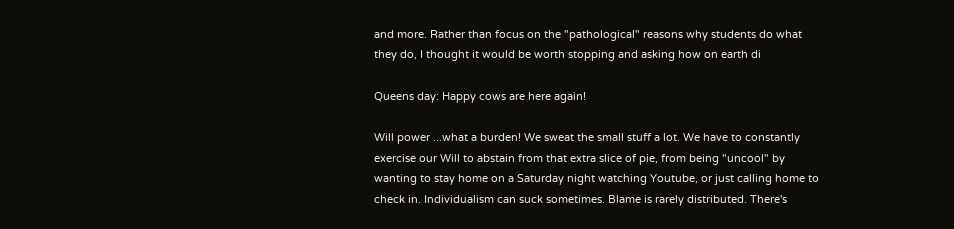and more. Rather than focus on the "pathological" reasons why students do what they do, I thought it would be worth stopping and asking how on earth di

Queens day: Happy cows are here again!

Will power ...what a burden! We sweat the small stuff a lot. We have to constantly exercise our Will to abstain from that extra slice of pie, from being "uncool" by wanting to stay home on a Saturday night watching Youtube, or just calling home to check in. Individualism can suck sometimes. Blame is rarely distributed. There's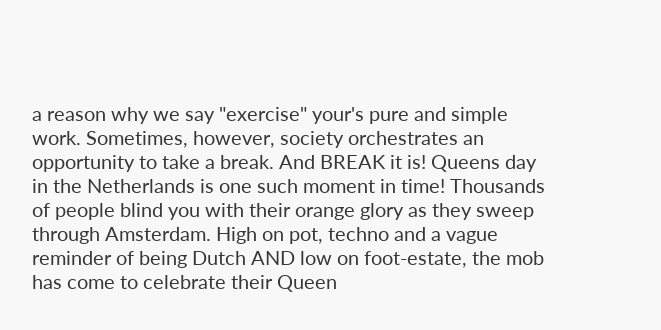a reason why we say "exercise" your's pure and simple work. Sometimes, however, society orchestrates an opportunity to take a break. And BREAK it is! Queens day in the Netherlands is one such moment in time! Thousands of people blind you with their orange glory as they sweep through Amsterdam. High on pot, techno and a vague reminder of being Dutch AND low on foot-estate, the mob has come to celebrate their Queen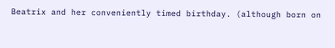Beatrix and her conveniently timed birthday. (although born on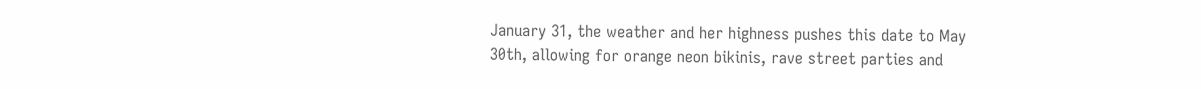January 31, the weather and her highness pushes this date to May 30th, allowing for orange neon bikinis, rave street parties and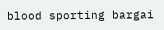blood sporting bargai